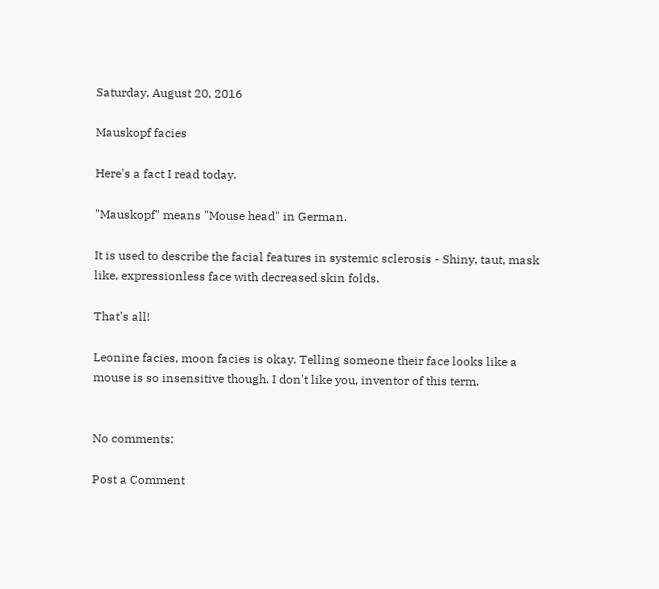Saturday, August 20, 2016

Mauskopf facies

Here's a fact I read today.

"Mauskopf" means "Mouse head" in German.

It is used to describe the facial features in systemic sclerosis - Shiny, taut, mask like, expressionless face with decreased skin folds.

That's all!

Leonine facies, moon facies is okay. Telling someone their face looks like a mouse is so insensitive though. I don't like you, inventor of this term.


No comments:

Post a Comment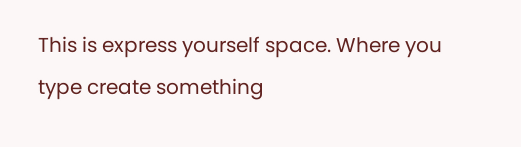This is express yourself space. Where you type create something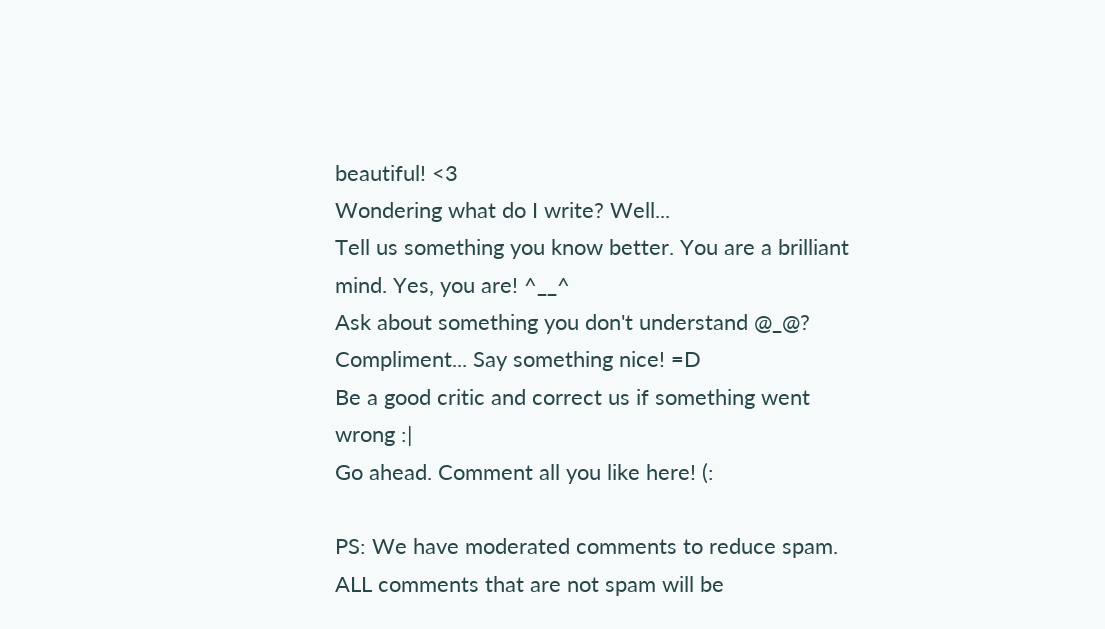beautiful! <3
Wondering what do I write? Well...
Tell us something you know better. You are a brilliant mind. Yes, you are! ^__^
Ask about something you don't understand @_@?
Compliment... Say something nice! =D
Be a good critic and correct us if something went wrong :|
Go ahead. Comment all you like here! (:

PS: We have moderated comments to reduce spam. ALL comments that are not spam will be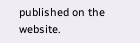published on the website.